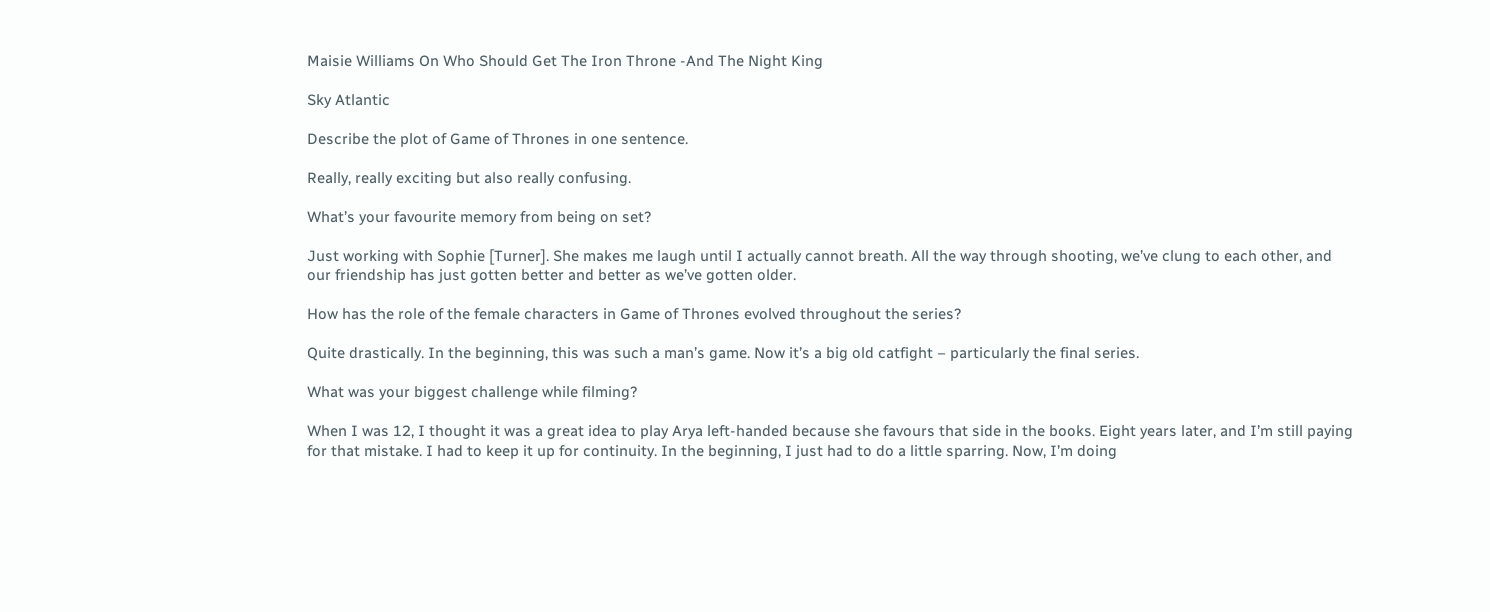Maisie Williams On Who Should Get The Iron Throne -And The Night King

Sky Atlantic

Describe the plot of Game of Thrones in one sentence.

Really, really exciting but also really confusing.

What’s your favourite memory from being on set?

Just working with Sophie [Turner]. She makes me laugh until I actually cannot breath. All the way through shooting, we’ve clung to each other, and our friendship has just gotten better and better as we’ve gotten older.

How has the role of the female characters in Game of Thrones evolved throughout the series?

Quite drastically. In the beginning, this was such a man’s game. Now it’s a big old catfight – particularly the final series.

What was your biggest challenge while filming?

When I was 12, I thought it was a great idea to play Arya left-handed because she favours that side in the books. Eight years later, and I’m still paying for that mistake. I had to keep it up for continuity. In the beginning, I just had to do a little sparring. Now, I’m doing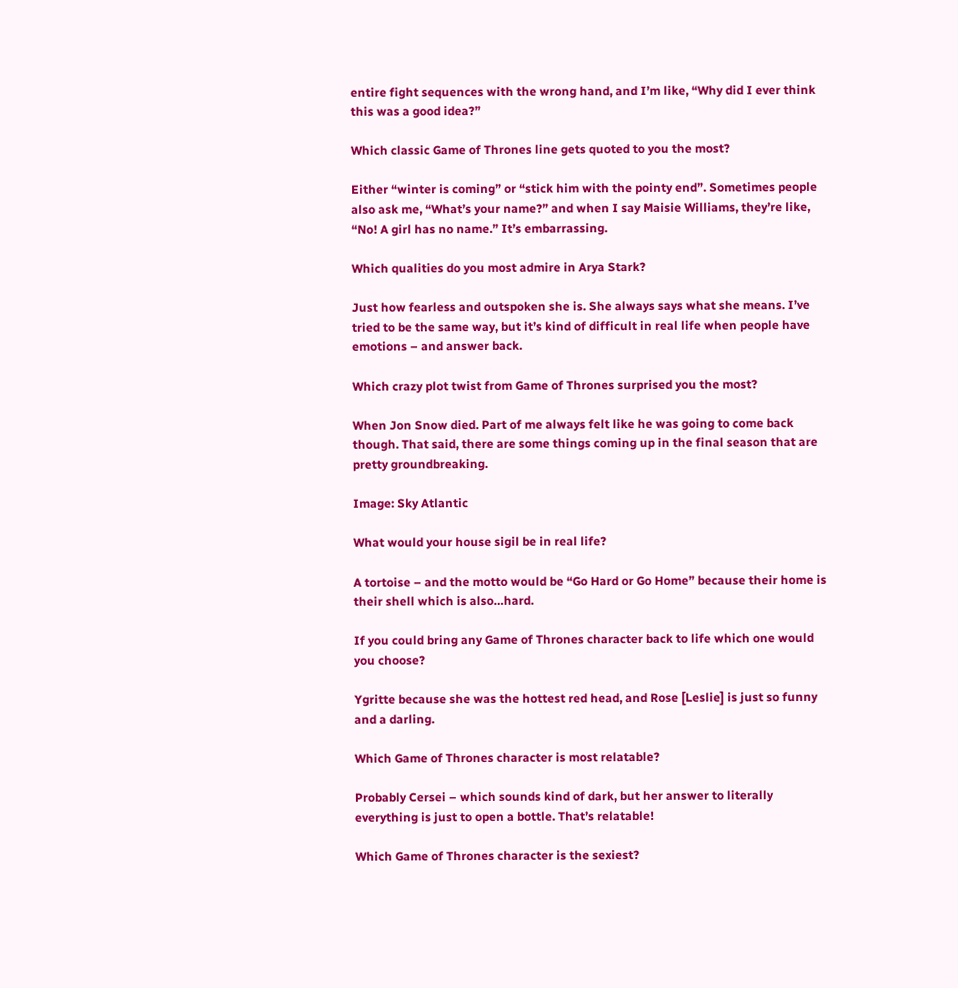entire fight sequences with the wrong hand, and I’m like, “Why did I ever think this was a good idea?”

Which classic Game of Thrones line gets quoted to you the most?

Either “winter is coming” or “stick him with the pointy end”. Sometimes people also ask me, “What’s your name?” and when I say Maisie Williams, they’re like, “No! A girl has no name.” It’s embarrassing.

Which qualities do you most admire in Arya Stark?

Just how fearless and outspoken she is. She always says what she means. I’ve tried to be the same way, but it’s kind of difficult in real life when people have emotions – and answer back.

Which crazy plot twist from Game of Thrones surprised you the most?

When Jon Snow died. Part of me always felt like he was going to come back though. That said, there are some things coming up in the final season that are pretty groundbreaking.

Image: Sky Atlantic

What would your house sigil be in real life?

A tortoise – and the motto would be “Go Hard or Go Home” because their home is their shell which is also…hard.

If you could bring any Game of Thrones character back to life which one would you choose?

Ygritte because she was the hottest red head, and Rose [Leslie] is just so funny and a darling.

Which Game of Thrones character is most relatable?

Probably Cersei – which sounds kind of dark, but her answer to literally everything is just to open a bottle. That’s relatable!

Which Game of Thrones character is the sexiest?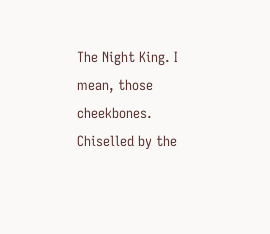The Night King. I mean, those cheekbones. Chiselled by the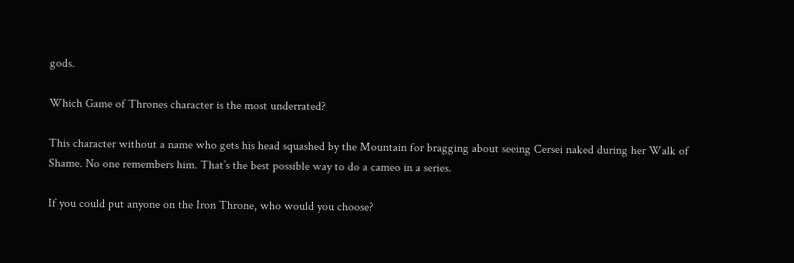gods.

Which Game of Thrones character is the most underrated?

This character without a name who gets his head squashed by the Mountain for bragging about seeing Cersei naked during her Walk of Shame. No one remembers him. That’s the best possible way to do a cameo in a series.

If you could put anyone on the Iron Throne, who would you choose?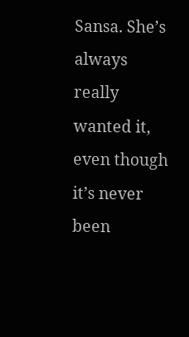Sansa. She’s always really wanted it, even though it’s never been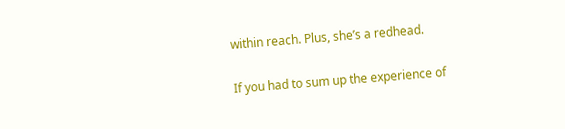within reach. Plus, she’s a redhead.

If you had to sum up the experience of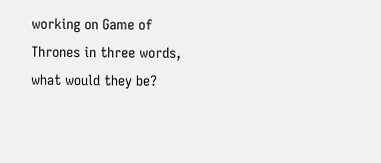working on Game of Thrones in three words, what would they be?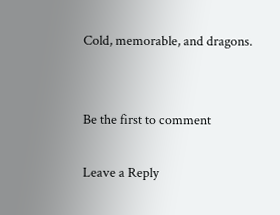Cold, memorable, and dragons.


Be the first to comment

Leave a Reply